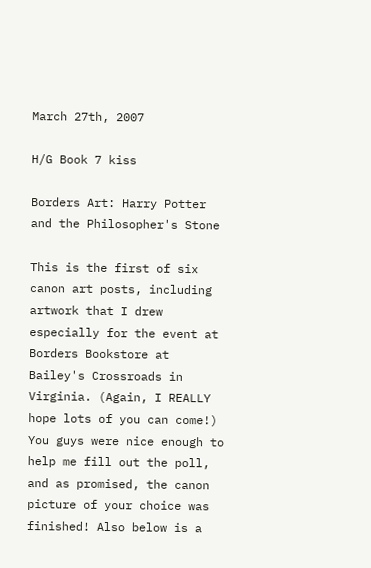March 27th, 2007

H/G Book 7 kiss

Borders Art: Harry Potter and the Philosopher's Stone

This is the first of six canon art posts, including artwork that I drew especially for the event at Borders Bookstore at Bailey's Crossroads in Virginia. (Again, I REALLY hope lots of you can come!) You guys were nice enough to help me fill out the poll, and as promised, the canon picture of your choice was finished! Also below is a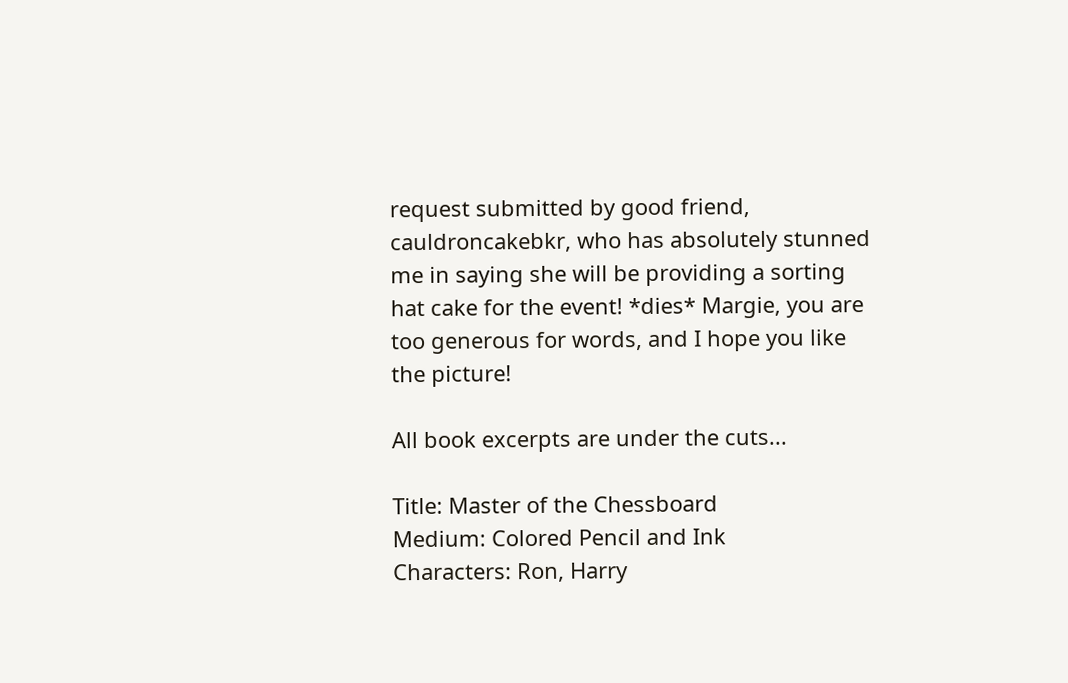request submitted by good friend, cauldroncakebkr, who has absolutely stunned me in saying she will be providing a sorting hat cake for the event! *dies* Margie, you are too generous for words, and I hope you like the picture!

All book excerpts are under the cuts...

Title: Master of the Chessboard
Medium: Colored Pencil and Ink
Characters: Ron, Harry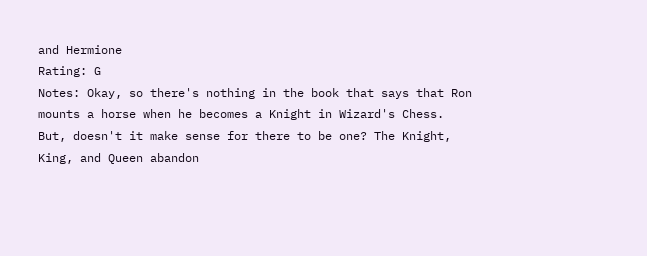and Hermione
Rating: G
Notes: Okay, so there's nothing in the book that says that Ron mounts a horse when he becomes a Knight in Wizard's Chess. But, doesn't it make sense for there to be one? The Knight, King, and Queen abandon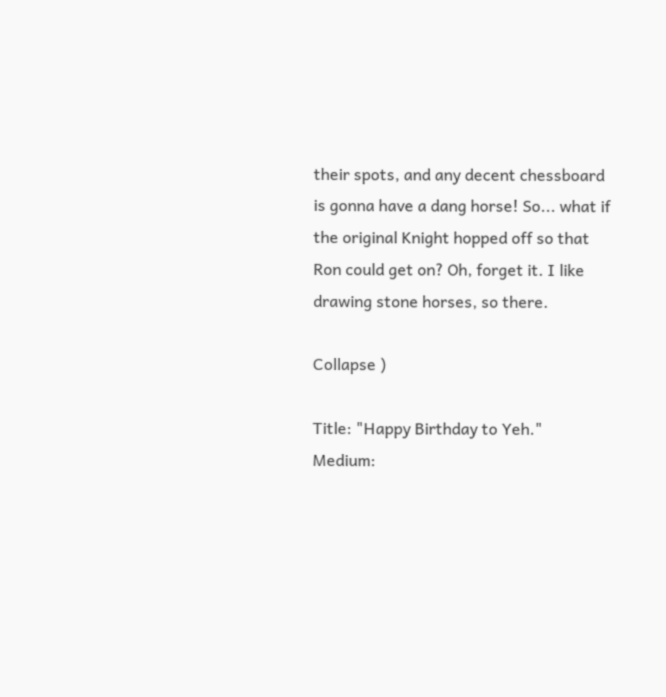their spots, and any decent chessboard is gonna have a dang horse! So... what if the original Knight hopped off so that Ron could get on? Oh, forget it. I like drawing stone horses, so there.

Collapse )

Title: "Happy Birthday to Yeh."
Medium: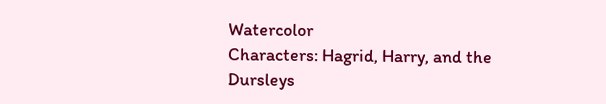Watercolor
Characters: Hagrid, Harry, and the Dursleys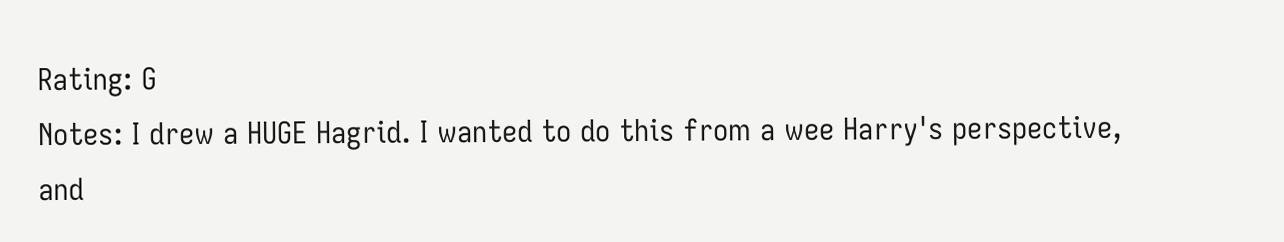Rating: G
Notes: I drew a HUGE Hagrid. I wanted to do this from a wee Harry's perspective, and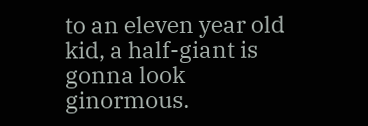to an eleven year old kid, a half-giant is gonna look ginormous.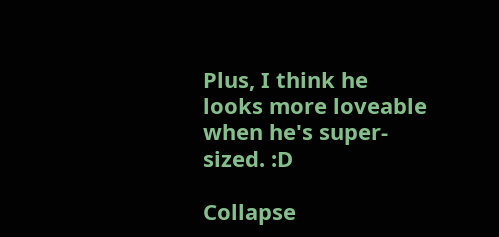Plus, I think he looks more loveable when he's super-sized. :D

Collapse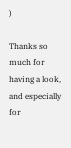)

Thanks so much for having a look, and especially for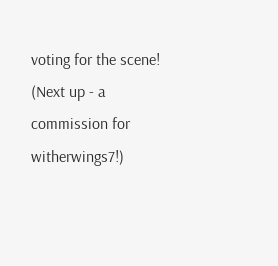voting for the scene! (Next up - a commission for witherwings7!)